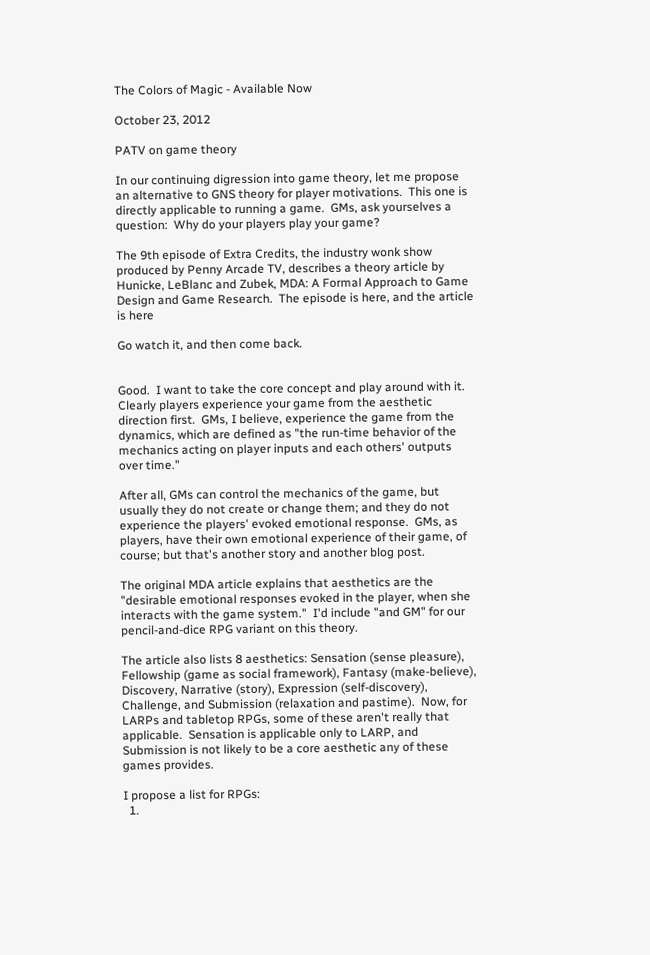The Colors of Magic - Available Now

October 23, 2012

PATV on game theory

In our continuing digression into game theory, let me propose an alternative to GNS theory for player motivations.  This one is directly applicable to running a game.  GMs, ask yourselves a question:  Why do your players play your game?

The 9th episode of Extra Credits, the industry wonk show produced by Penny Arcade TV, describes a theory article by Hunicke, LeBlanc and Zubek, MDA: A Formal Approach to Game Design and Game Research.  The episode is here, and the article is here

Go watch it, and then come back.


Good.  I want to take the core concept and play around with it.  Clearly players experience your game from the aesthetic direction first.  GMs, I believe, experience the game from the dynamics, which are defined as "the run-time behavior of the mechanics acting on player inputs and each others' outputs over time."

After all, GMs can control the mechanics of the game, but usually they do not create or change them; and they do not experience the players' evoked emotional response.  GMs, as players, have their own emotional experience of their game, of course; but that's another story and another blog post.

The original MDA article explains that aesthetics are the "desirable emotional responses evoked in the player, when she interacts with the game system."  I'd include "and GM" for our pencil-and-dice RPG variant on this theory.

The article also lists 8 aesthetics: Sensation (sense pleasure), Fellowship (game as social framework), Fantasy (make-believe), Discovery, Narrative (story), Expression (self-discovery), Challenge, and Submission (relaxation and pastime).  Now, for LARPs and tabletop RPGs, some of these aren't really that applicable.  Sensation is applicable only to LARP, and Submission is not likely to be a core aesthetic any of these games provides.

I propose a list for RPGs:
  1.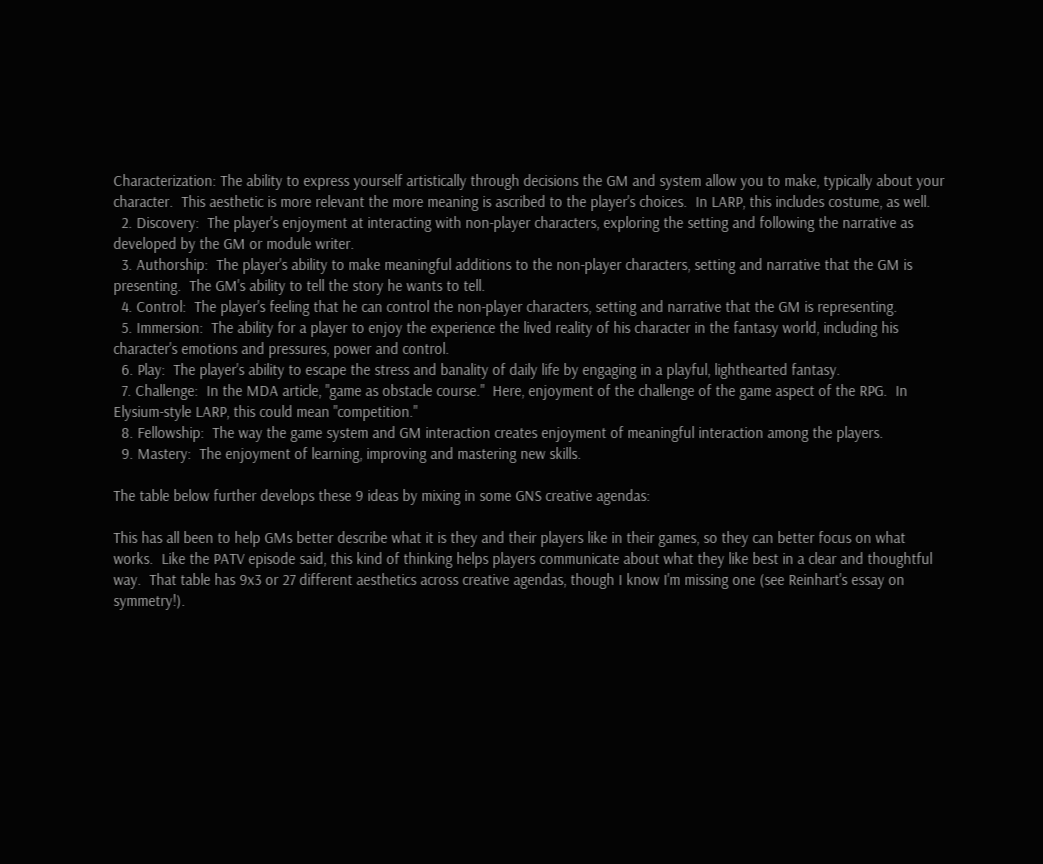Characterization: The ability to express yourself artistically through decisions the GM and system allow you to make, typically about your character.  This aesthetic is more relevant the more meaning is ascribed to the player's choices.  In LARP, this includes costume, as well.
  2. Discovery:  The player's enjoyment at interacting with non-player characters, exploring the setting and following the narrative as developed by the GM or module writer.
  3. Authorship:  The player's ability to make meaningful additions to the non-player characters, setting and narrative that the GM is presenting.  The GM's ability to tell the story he wants to tell.
  4. Control:  The player's feeling that he can control the non-player characters, setting and narrative that the GM is representing.
  5. Immersion:  The ability for a player to enjoy the experience the lived reality of his character in the fantasy world, including his character's emotions and pressures, power and control.
  6. Play:  The player's ability to escape the stress and banality of daily life by engaging in a playful, lighthearted fantasy.
  7. Challenge:  In the MDA article, "game as obstacle course."  Here, enjoyment of the challenge of the game aspect of the RPG.  In Elysium-style LARP, this could mean "competition."
  8. Fellowship:  The way the game system and GM interaction creates enjoyment of meaningful interaction among the players.
  9. Mastery:  The enjoyment of learning, improving and mastering new skills.

The table below further develops these 9 ideas by mixing in some GNS creative agendas:

This has all been to help GMs better describe what it is they and their players like in their games, so they can better focus on what works.  Like the PATV episode said, this kind of thinking helps players communicate about what they like best in a clear and thoughtful way.  That table has 9x3 or 27 different aesthetics across creative agendas, though I know I'm missing one (see Reinhart's essay on symmetry!).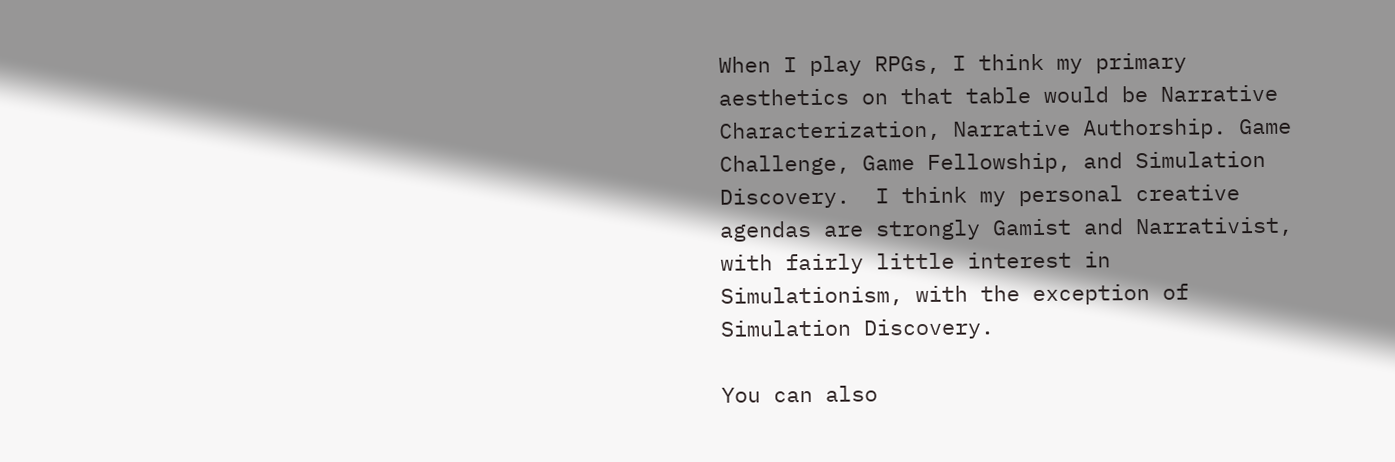When I play RPGs, I think my primary aesthetics on that table would be Narrative Characterization, Narrative Authorship. Game Challenge, Game Fellowship, and Simulation Discovery.  I think my personal creative agendas are strongly Gamist and Narrativist, with fairly little interest in Simulationism, with the exception of Simulation Discovery.

You can also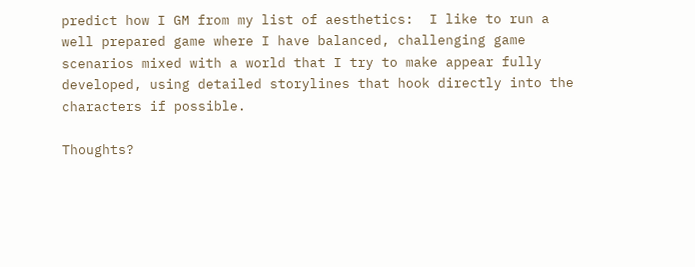predict how I GM from my list of aesthetics:  I like to run a well prepared game where I have balanced, challenging game scenarios mixed with a world that I try to make appear fully developed, using detailed storylines that hook directly into the characters if possible.

Thoughts?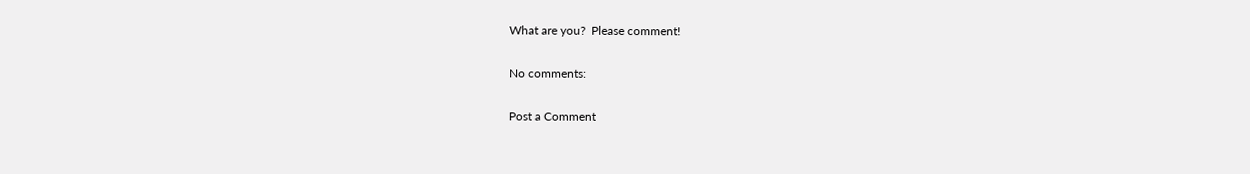What are you?  Please comment!

No comments:

Post a Comment